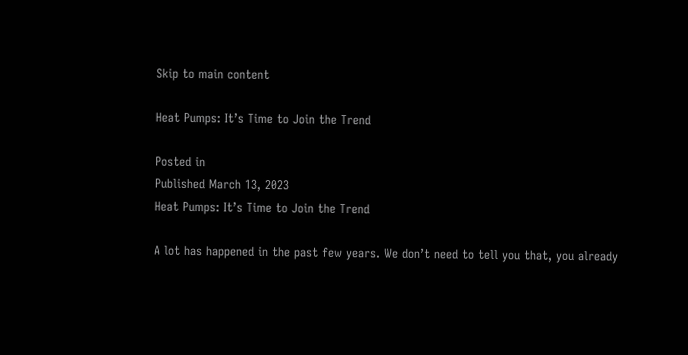Skip to main content

Heat Pumps: It’s Time to Join the Trend

Posted in
Published March 13, 2023
Heat Pumps: It’s Time to Join the Trend

A lot has happened in the past few years. We don’t need to tell you that, you already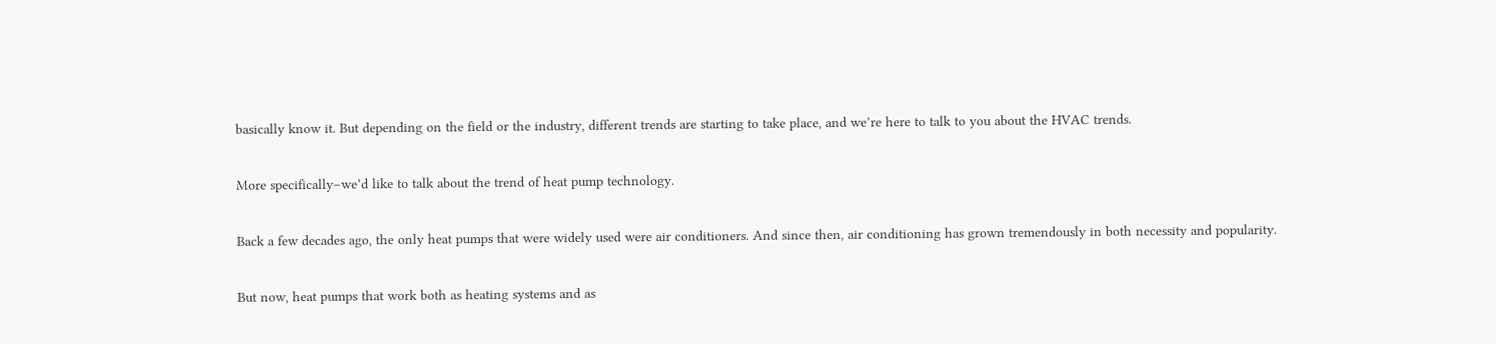basically know it. But depending on the field or the industry, different trends are starting to take place, and we’re here to talk to you about the HVAC trends.

More specifically–we’d like to talk about the trend of heat pump technology.

Back a few decades ago, the only heat pumps that were widely used were air conditioners. And since then, air conditioning has grown tremendously in both necessity and popularity.

But now, heat pumps that work both as heating systems and as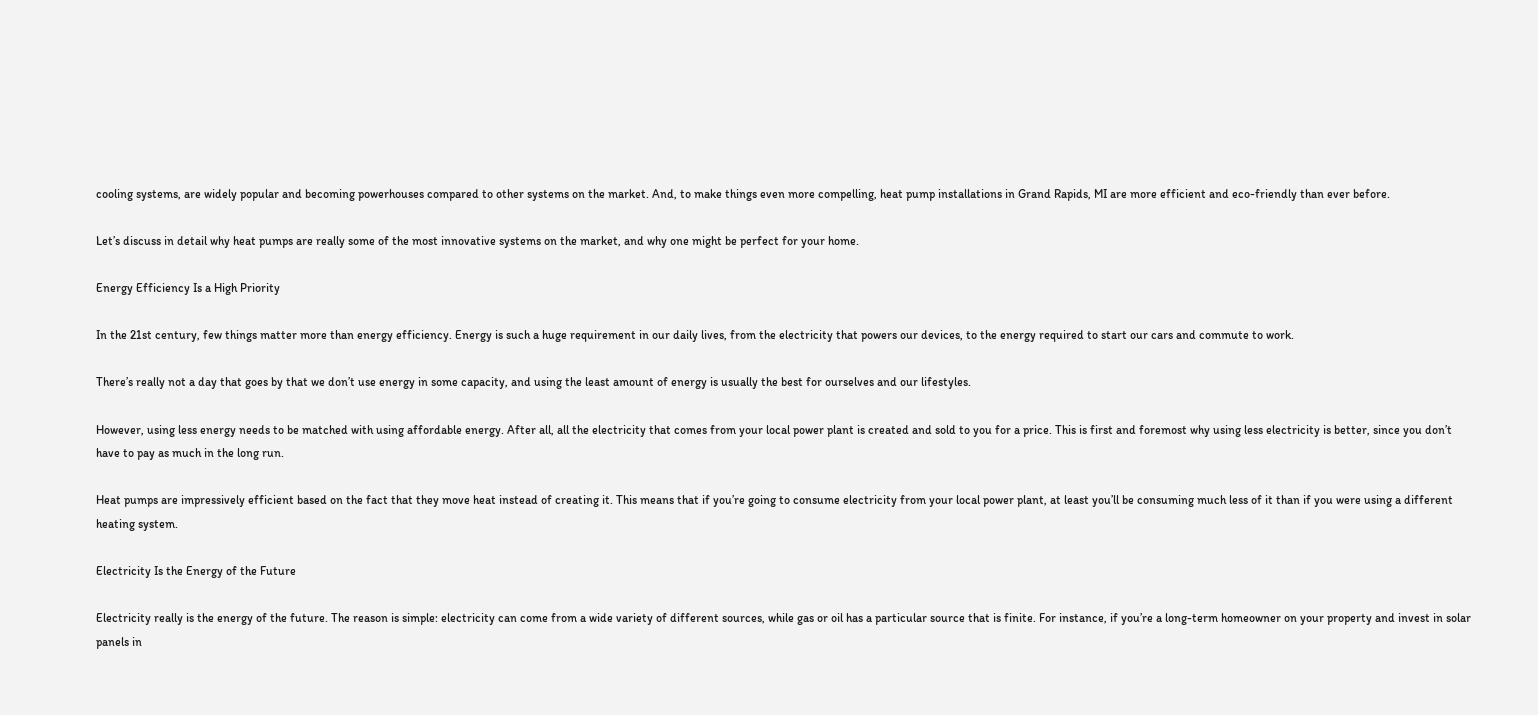cooling systems, are widely popular and becoming powerhouses compared to other systems on the market. And, to make things even more compelling, heat pump installations in Grand Rapids, MI are more efficient and eco-friendly than ever before.

Let’s discuss in detail why heat pumps are really some of the most innovative systems on the market, and why one might be perfect for your home.

Energy Efficiency Is a High Priority

In the 21st century, few things matter more than energy efficiency. Energy is such a huge requirement in our daily lives, from the electricity that powers our devices, to the energy required to start our cars and commute to work.

There’s really not a day that goes by that we don’t use energy in some capacity, and using the least amount of energy is usually the best for ourselves and our lifestyles.

However, using less energy needs to be matched with using affordable energy. After all, all the electricity that comes from your local power plant is created and sold to you for a price. This is first and foremost why using less electricity is better, since you don’t have to pay as much in the long run.

Heat pumps are impressively efficient based on the fact that they move heat instead of creating it. This means that if you’re going to consume electricity from your local power plant, at least you’ll be consuming much less of it than if you were using a different heating system.

Electricity Is the Energy of the Future

Electricity really is the energy of the future. The reason is simple: electricity can come from a wide variety of different sources, while gas or oil has a particular source that is finite. For instance, if you’re a long-term homeowner on your property and invest in solar panels in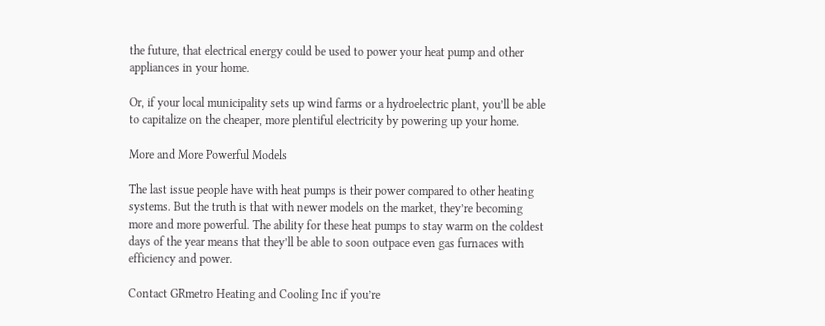the future, that electrical energy could be used to power your heat pump and other appliances in your home.

Or, if your local municipality sets up wind farms or a hydroelectric plant, you’ll be able to capitalize on the cheaper, more plentiful electricity by powering up your home.

More and More Powerful Models

The last issue people have with heat pumps is their power compared to other heating systems. But the truth is that with newer models on the market, they’re becoming more and more powerful. The ability for these heat pumps to stay warm on the coldest days of the year means that they’ll be able to soon outpace even gas furnaces with efficiency and power.

Contact GRmetro Heating and Cooling Inc if you’re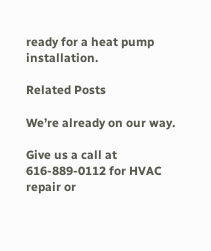ready for a heat pump installation.

Related Posts

We’re already on our way.

Give us a call at 616-889-0112 for HVAC repair or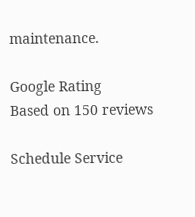maintenance.

Google Rating
Based on 150 reviews

Schedule Service